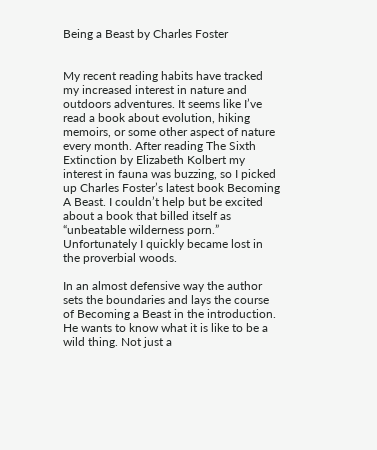Being a Beast by Charles Foster


My recent reading habits have tracked my increased interest in nature and outdoors adventures. It seems like I’ve read a book about evolution, hiking memoirs, or some other aspect of nature every month. After reading The Sixth Extinction by Elizabeth Kolbert my interest in fauna was buzzing, so I picked up Charles Foster’s latest book Becoming A Beast. I couldn’t help but be excited about a book that billed itself as “unbeatable wilderness porn.” Unfortunately I quickly became lost in the proverbial woods.

In an almost defensive way the author sets the boundaries and lays the course of Becoming a Beast in the introduction. He wants to know what it is like to be a wild thing. Not just a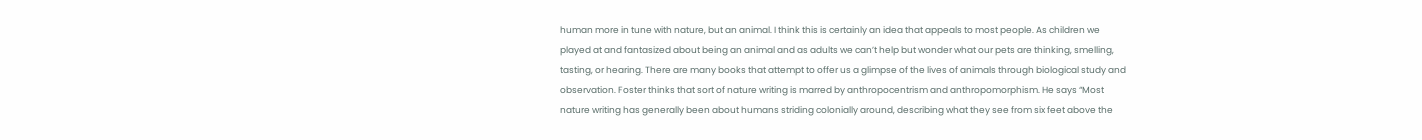human more in tune with nature, but an animal. I think this is certainly an idea that appeals to most people. As children we played at and fantasized about being an animal and as adults we can’t help but wonder what our pets are thinking, smelling, tasting, or hearing. There are many books that attempt to offer us a glimpse of the lives of animals through biological study and observation. Foster thinks that sort of nature writing is marred by anthropocentrism and anthropomorphism. He says “Most nature writing has generally been about humans striding colonially around, describing what they see from six feet above the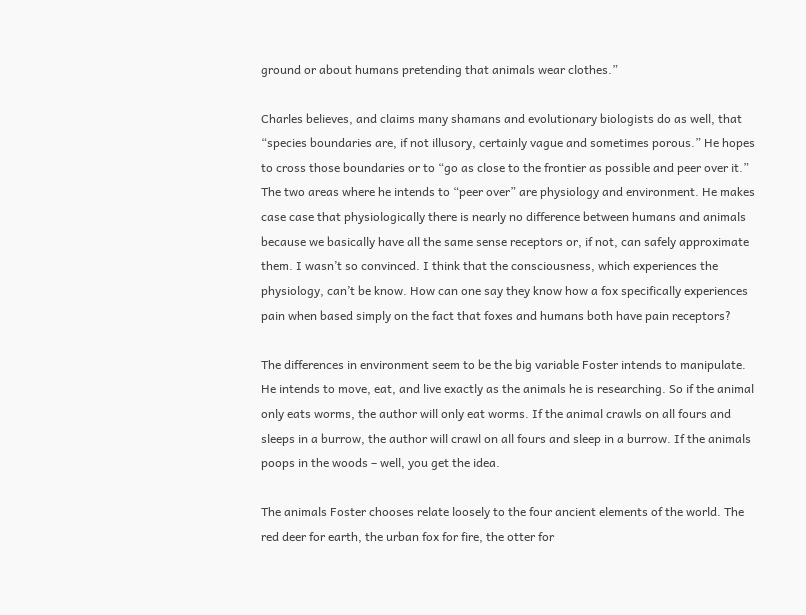ground or about humans pretending that animals wear clothes.”

Charles believes, and claims many shamans and evolutionary biologists do as well, that “species boundaries are, if not illusory, certainly vague and sometimes porous.” He hopes to cross those boundaries or to “go as close to the frontier as possible and peer over it.” The two areas where he intends to “peer over” are physiology and environment. He makes case case that physiologically there is nearly no difference between humans and animals because we basically have all the same sense receptors or, if not, can safely approximate them. I wasn’t so convinced. I think that the consciousness, which experiences the physiology, can’t be know. How can one say they know how a fox specifically experiences pain when based simply on the fact that foxes and humans both have pain receptors?

The differences in environment seem to be the big variable Foster intends to manipulate. He intends to move, eat, and live exactly as the animals he is researching. So if the animal only eats worms, the author will only eat worms. If the animal crawls on all fours and sleeps in a burrow, the author will crawl on all fours and sleep in a burrow. If the animals poops in the woods – well, you get the idea.

The animals Foster chooses relate loosely to the four ancient elements of the world. The red deer for earth, the urban fox for fire, the otter for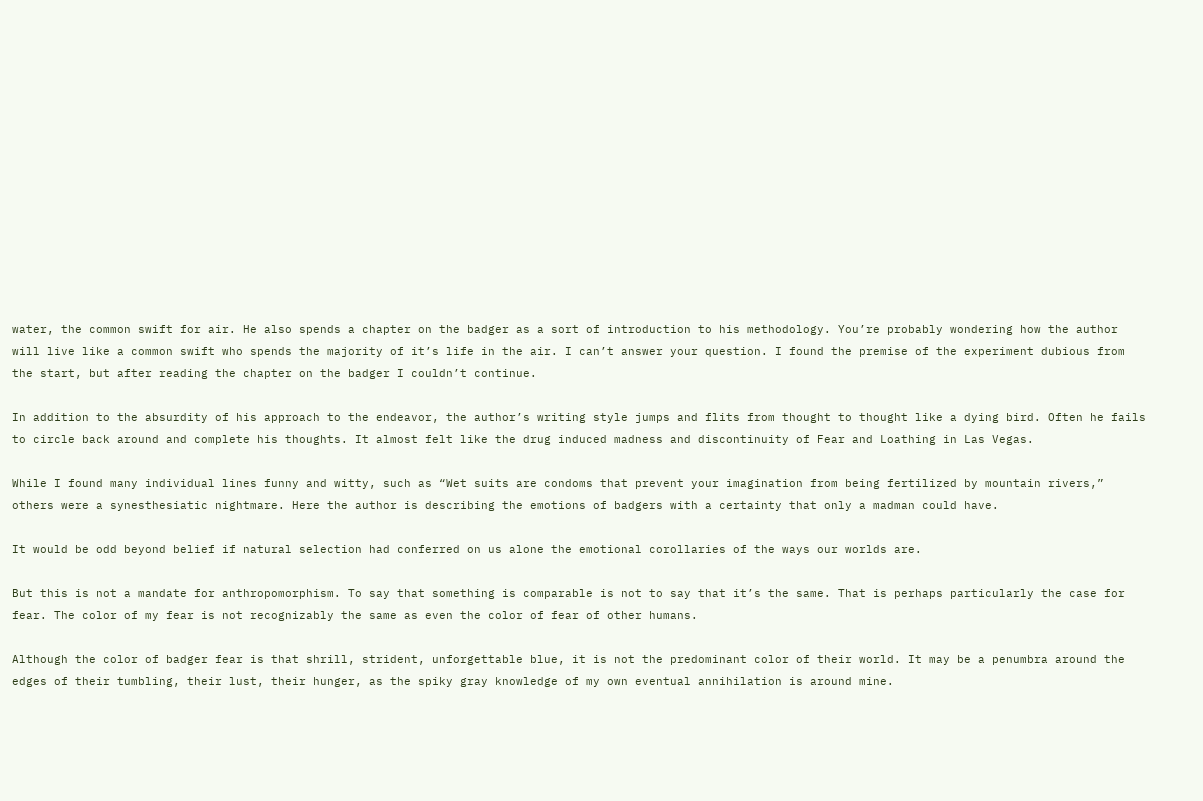water, the common swift for air. He also spends a chapter on the badger as a sort of introduction to his methodology. You’re probably wondering how the author will live like a common swift who spends the majority of it’s life in the air. I can’t answer your question. I found the premise of the experiment dubious from the start, but after reading the chapter on the badger I couldn’t continue.

In addition to the absurdity of his approach to the endeavor, the author’s writing style jumps and flits from thought to thought like a dying bird. Often he fails to circle back around and complete his thoughts. It almost felt like the drug induced madness and discontinuity of Fear and Loathing in Las Vegas.

While I found many individual lines funny and witty, such as “Wet suits are condoms that prevent your imagination from being fertilized by mountain rivers,” others were a synesthesiatic nightmare. Here the author is describing the emotions of badgers with a certainty that only a madman could have.

It would be odd beyond belief if natural selection had conferred on us alone the emotional corollaries of the ways our worlds are.

But this is not a mandate for anthropomorphism. To say that something is comparable is not to say that it’s the same. That is perhaps particularly the case for fear. The color of my fear is not recognizably the same as even the color of fear of other humans.

Although the color of badger fear is that shrill, strident, unforgettable blue, it is not the predominant color of their world. It may be a penumbra around the edges of their tumbling, their lust, their hunger, as the spiky gray knowledge of my own eventual annihilation is around mine.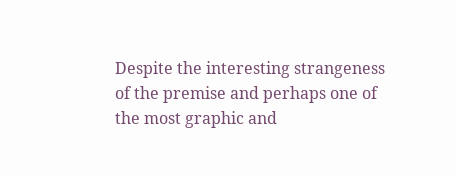Despite the interesting strangeness of the premise and perhaps one of the most graphic and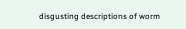disgusting descriptions of worm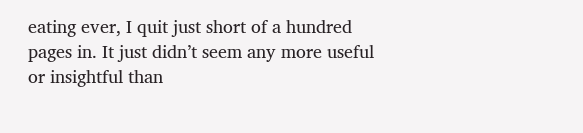eating ever, I quit just short of a hundred pages in. It just didn’t seem any more useful or insightful than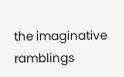the imaginative ramblings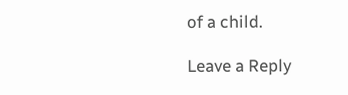of a child.

Leave a Reply